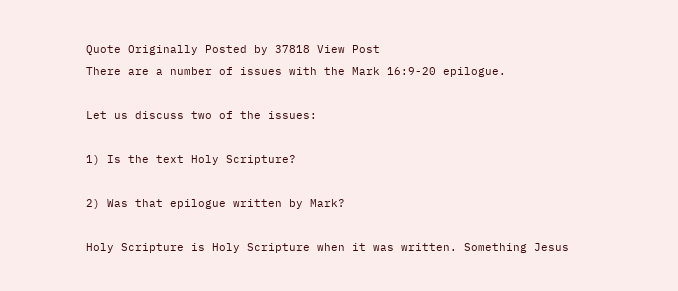Quote Originally Posted by 37818 View Post
There are a number of issues with the Mark 16:9-20 epilogue.

Let us discuss two of the issues:

1) Is the text Holy Scripture?

2) Was that epilogue written by Mark?

Holy Scripture is Holy Scripture when it was written. Something Jesus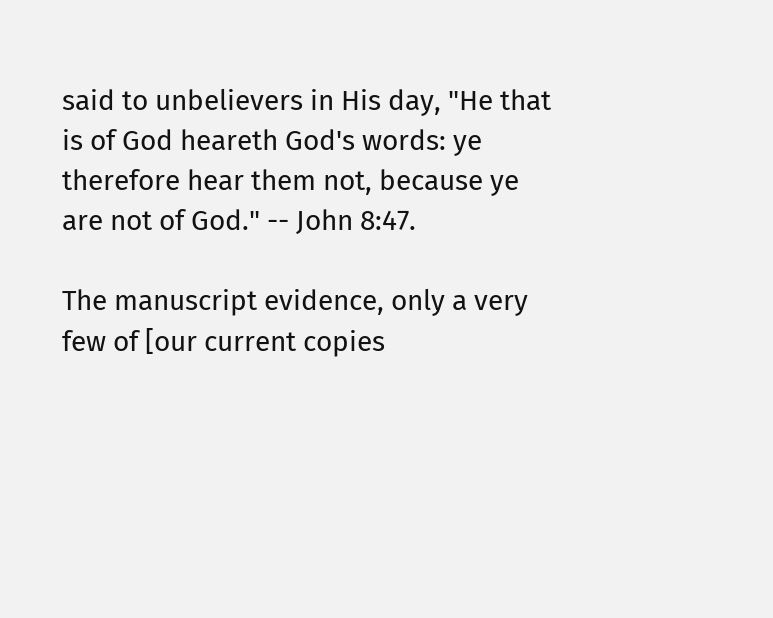said to unbelievers in His day, "He that is of God heareth God's words: ye therefore hear them not, because ye are not of God." -- John 8:47.

The manuscript evidence, only a very few of [our current copies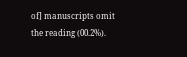of] manuscripts omit the reading (00.2%).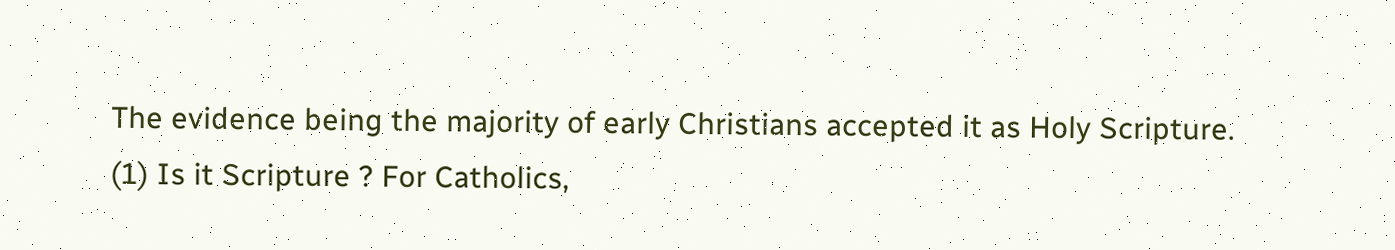The evidence being the majority of early Christians accepted it as Holy Scripture.
(1) Is it Scripture ? For Catholics,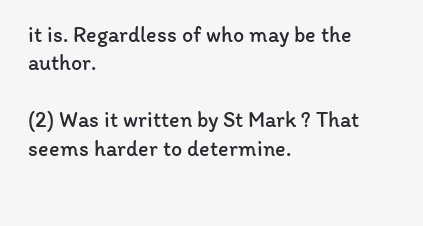it is. Regardless of who may be the author.

(2) Was it written by St Mark ? That seems harder to determine.